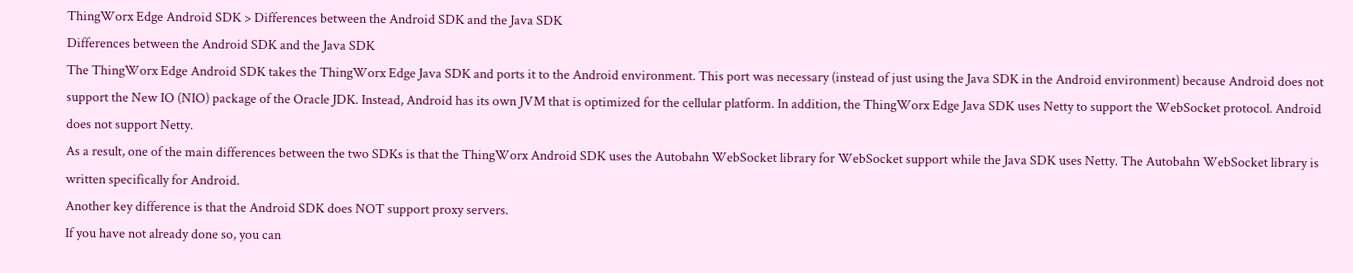ThingWorx Edge Android SDK > Differences between the Android SDK and the Java SDK
Differences between the Android SDK and the Java SDK
The ThingWorx Edge Android SDK takes the ThingWorx Edge Java SDK and ports it to the Android environment. This port was necessary (instead of just using the Java SDK in the Android environment) because Android does not support the New IO (NIO) package of the Oracle JDK. Instead, Android has its own JVM that is optimized for the cellular platform. In addition, the ThingWorx Edge Java SDK uses Netty to support the WebSocket protocol. Android does not support Netty.
As a result, one of the main differences between the two SDKs is that the ThingWorx Android SDK uses the Autobahn WebSocket library for WebSocket support while the Java SDK uses Netty. The Autobahn WebSocket library is written specifically for Android.
Another key difference is that the Android SDK does NOT support proxy servers.
If you have not already done so, you can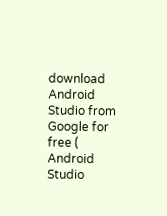download Android Studio from Google for free ( Android Studio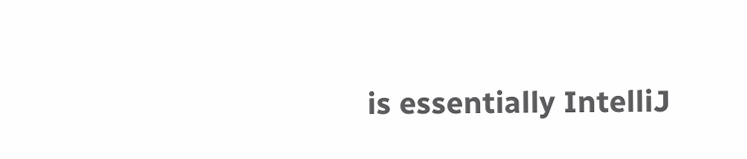is essentially IntelliJ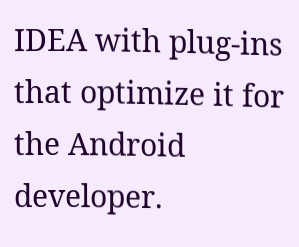IDEA with plug-ins that optimize it for the Android developer.